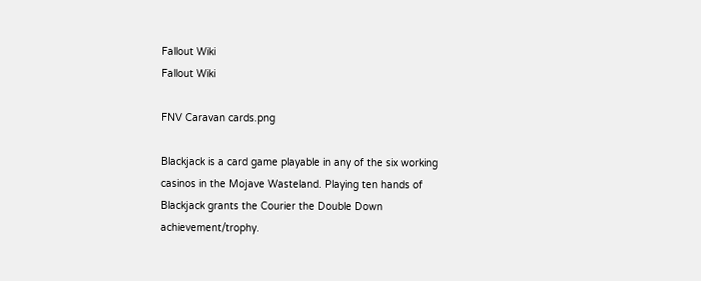Fallout Wiki
Fallout Wiki

FNV Caravan cards.png

Blackjack is a card game playable in any of the six working casinos in the Mojave Wasteland. Playing ten hands of Blackjack grants the Courier the Double Down achievement/trophy.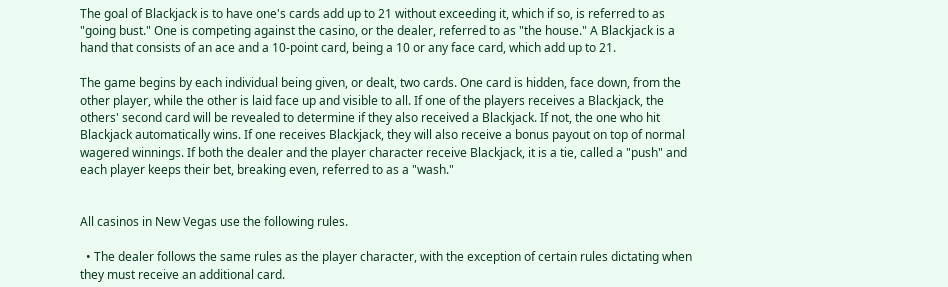The goal of Blackjack is to have one's cards add up to 21 without exceeding it, which if so, is referred to as "going bust." One is competing against the casino, or the dealer, referred to as "the house." A Blackjack is a hand that consists of an ace and a 10-point card, being a 10 or any face card, which add up to 21.

The game begins by each individual being given, or dealt, two cards. One card is hidden, face down, from the other player, while the other is laid face up and visible to all. If one of the players receives a Blackjack, the others' second card will be revealed to determine if they also received a Blackjack. If not, the one who hit Blackjack automatically wins. If one receives Blackjack, they will also receive a bonus payout on top of normal wagered winnings. If both the dealer and the player character receive Blackjack, it is a tie, called a "push" and each player keeps their bet, breaking even, referred to as a "wash."


All casinos in New Vegas use the following rules.

  • The dealer follows the same rules as the player character, with the exception of certain rules dictating when they must receive an additional card.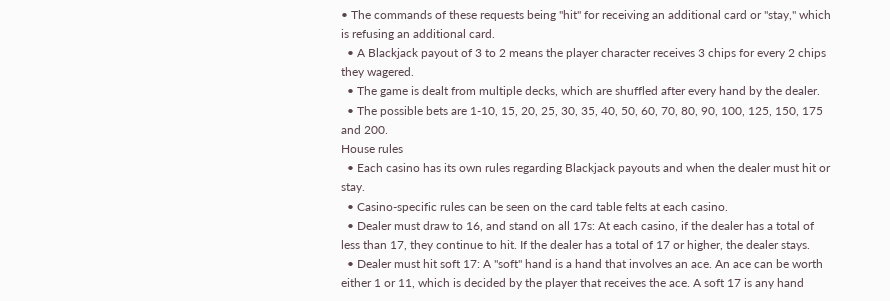• The commands of these requests being "hit" for receiving an additional card or "stay," which is refusing an additional card.
  • A Blackjack payout of 3 to 2 means the player character receives 3 chips for every 2 chips they wagered.
  • The game is dealt from multiple decks, which are shuffled after every hand by the dealer.
  • The possible bets are 1-10, 15, 20, 25, 30, 35, 40, 50, 60, 70, 80, 90, 100, 125, 150, 175 and 200.
House rules
  • Each casino has its own rules regarding Blackjack payouts and when the dealer must hit or stay.
  • Casino-specific rules can be seen on the card table felts at each casino.
  • Dealer must draw to 16, and stand on all 17s: At each casino, if the dealer has a total of less than 17, they continue to hit. If the dealer has a total of 17 or higher, the dealer stays.
  • Dealer must hit soft 17: A "soft" hand is a hand that involves an ace. An ace can be worth either 1 or 11, which is decided by the player that receives the ace. A soft 17 is any hand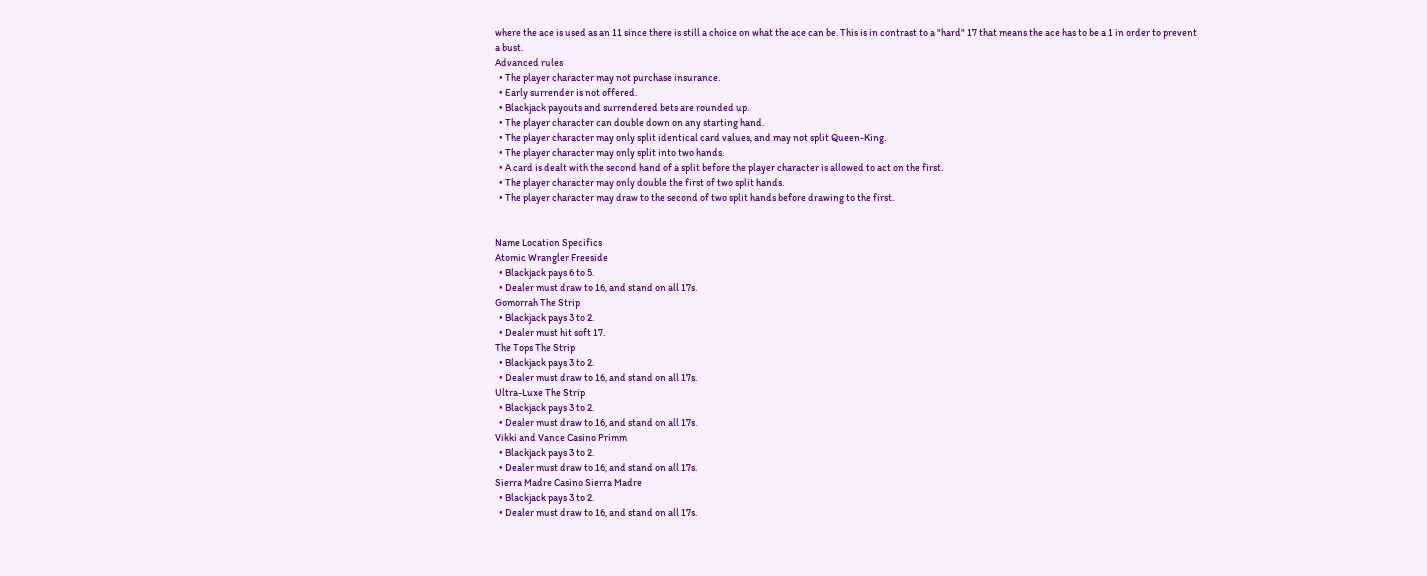where the ace is used as an 11 since there is still a choice on what the ace can be. This is in contrast to a "hard" 17 that means the ace has to be a 1 in order to prevent a bust.
Advanced rules
  • The player character may not purchase insurance.
  • Early surrender is not offered.
  • Blackjack payouts and surrendered bets are rounded up.
  • The player character can double down on any starting hand.
  • The player character may only split identical card values, and may not split Queen-King.
  • The player character may only split into two hands.
  • A card is dealt with the second hand of a split before the player character is allowed to act on the first.
  • The player character may only double the first of two split hands.
  • The player character may draw to the second of two split hands before drawing to the first.


Name Location Specifics
Atomic Wrangler Freeside
  • Blackjack pays 6 to 5.
  • Dealer must draw to 16, and stand on all 17s.
Gomorrah The Strip
  • Blackjack pays 3 to 2.
  • Dealer must hit soft 17.
The Tops The Strip
  • Blackjack pays 3 to 2.
  • Dealer must draw to 16, and stand on all 17s.
Ultra-Luxe The Strip
  • Blackjack pays 3 to 2.
  • Dealer must draw to 16, and stand on all 17s.
Vikki and Vance Casino Primm
  • Blackjack pays 3 to 2.
  • Dealer must draw to 16, and stand on all 17s.
Sierra Madre Casino Sierra Madre
  • Blackjack pays 3 to 2.
  • Dealer must draw to 16, and stand on all 17s.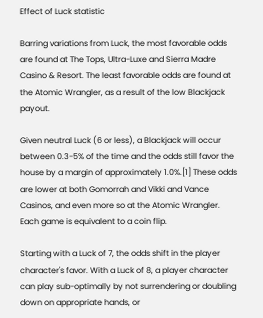Effect of Luck statistic

Barring variations from Luck, the most favorable odds are found at The Tops, Ultra-Luxe and Sierra Madre Casino & Resort. The least favorable odds are found at the Atomic Wrangler, as a result of the low Blackjack payout.

Given neutral Luck (6 or less), a Blackjack will occur between 0.3-5% of the time and the odds still favor the house by a margin of approximately 1.0%.[1] These odds are lower at both Gomorrah and Vikki and Vance Casinos, and even more so at the Atomic Wrangler. Each game is equivalent to a coin flip.

Starting with a Luck of 7, the odds shift in the player character's favor. With a Luck of 8, a player character can play sub-optimally by not surrendering or doubling down on appropriate hands, or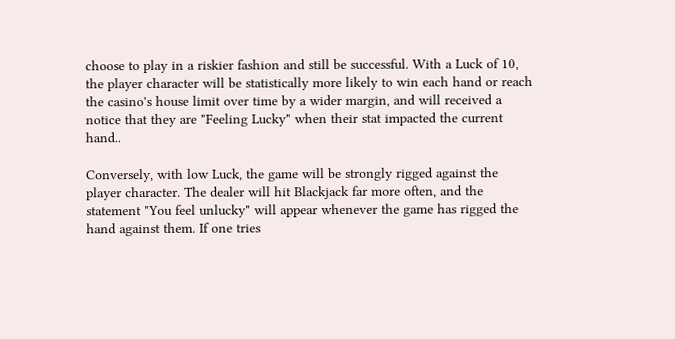choose to play in a riskier fashion and still be successful. With a Luck of 10, the player character will be statistically more likely to win each hand or reach the casino's house limit over time by a wider margin, and will received a notice that they are "Feeling Lucky" when their stat impacted the current hand..

Conversely, with low Luck, the game will be strongly rigged against the player character. The dealer will hit Blackjack far more often, and the statement "You feel unlucky" will appear whenever the game has rigged the hand against them. If one tries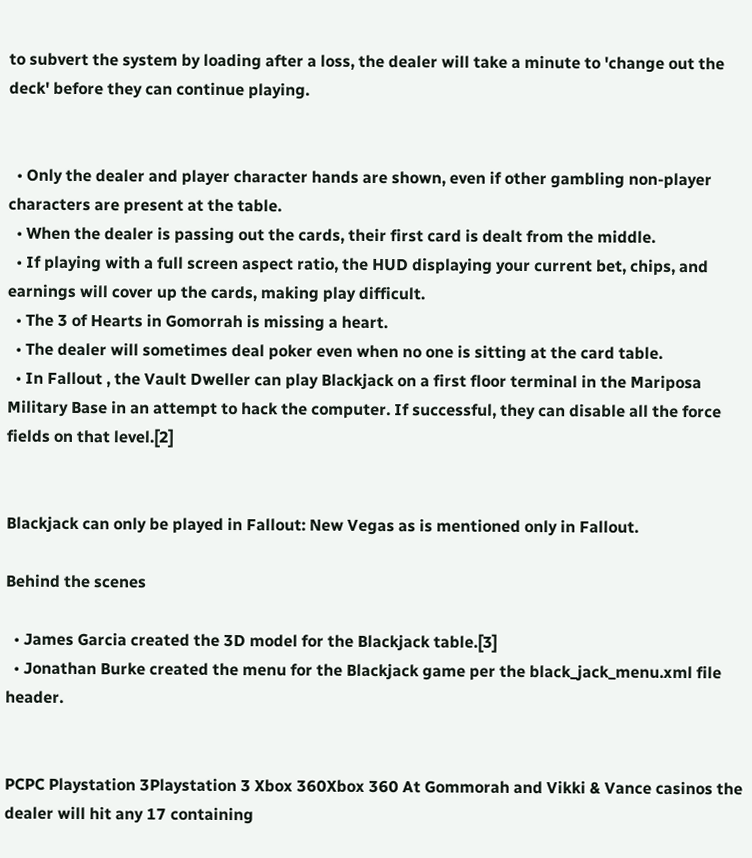to subvert the system by loading after a loss, the dealer will take a minute to 'change out the deck' before they can continue playing.


  • Only the dealer and player character hands are shown, even if other gambling non-player characters are present at the table.
  • When the dealer is passing out the cards, their first card is dealt from the middle.
  • If playing with a full screen aspect ratio, the HUD displaying your current bet, chips, and earnings will cover up the cards, making play difficult.
  • The 3 of Hearts in Gomorrah is missing a heart.
  • The dealer will sometimes deal poker even when no one is sitting at the card table.
  • In Fallout , the Vault Dweller can play Blackjack on a first floor terminal in the Mariposa Military Base in an attempt to hack the computer. If successful, they can disable all the force fields on that level.[2]


Blackjack can only be played in Fallout: New Vegas as is mentioned only in Fallout.

Behind the scenes

  • James Garcia created the 3D model for the Blackjack table.[3]
  • Jonathan Burke created the menu for the Blackjack game per the black_jack_menu.xml file header.


PCPC Playstation 3Playstation 3 Xbox 360Xbox 360 At Gommorah and Vikki & Vance casinos the dealer will hit any 17 containing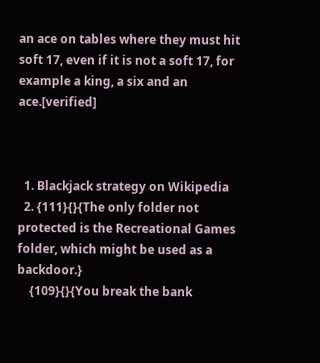an ace on tables where they must hit soft 17, even if it is not a soft 17, for example a king, a six and an ace.[verified]



  1. Blackjack strategy on Wikipedia
  2. {111}{}{The only folder not protected is the Recreational Games folder, which might be used as a backdoor.}
    {109}{}{You break the bank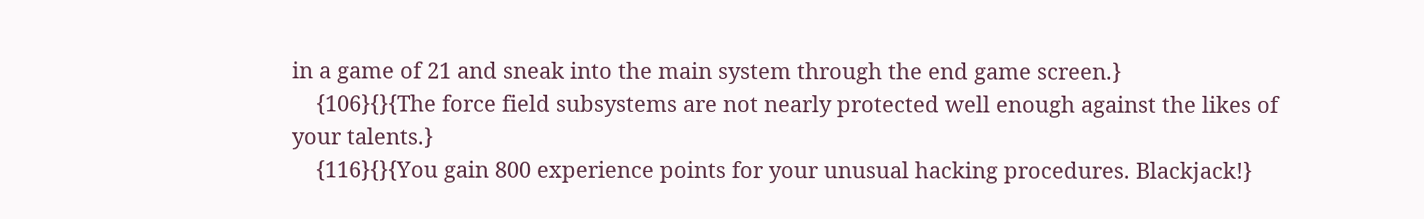in a game of 21 and sneak into the main system through the end game screen.}
    {106}{}{The force field subsystems are not nearly protected well enough against the likes of your talents.}
    {116}{}{You gain 800 experience points for your unusual hacking procedures. Blackjack!}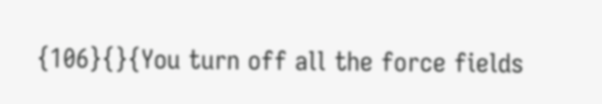{106}{}{You turn off all the force fields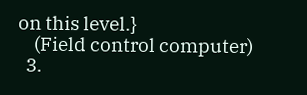on this level.}
    (Field control computer)
  3.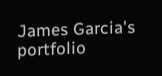James Garcia's portfolio